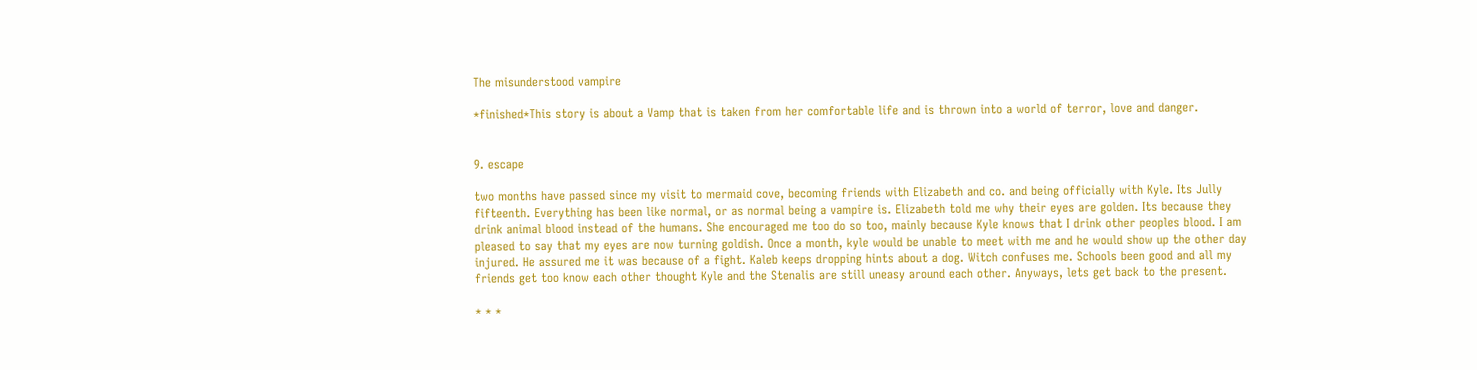The misunderstood vampire

*finished*This story is about a Vamp that is taken from her comfortable life and is thrown into a world of terror, love and danger.


9. escape

two months have passed since my visit to mermaid cove, becoming friends with Elizabeth and co. and being officially with Kyle. Its Jully fifteenth. Everything has been like normal, or as normal being a vampire is. Elizabeth told me why their eyes are golden. Its because they drink animal blood instead of the humans. She encouraged me too do so too, mainly because Kyle knows that I drink other peoples blood. I am pleased to say that my eyes are now turning goldish. Once a month, kyle would be unable to meet with me and he would show up the other day injured. He assured me it was because of a fight. Kaleb keeps dropping hints about a dog. Witch confuses me. Schools been good and all my friends get too know each other thought Kyle and the Stenalis are still uneasy around each other. Anyways, lets get back to the present.

* * *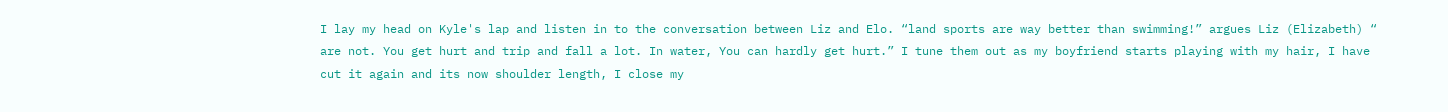I lay my head on Kyle's lap and listen in to the conversation between Liz and Elo. “land sports are way better than swimming!” argues Liz (Elizabeth) “ are not. You get hurt and trip and fall a lot. In water, You can hardly get hurt.” I tune them out as my boyfriend starts playing with my hair, I have cut it again and its now shoulder length, I close my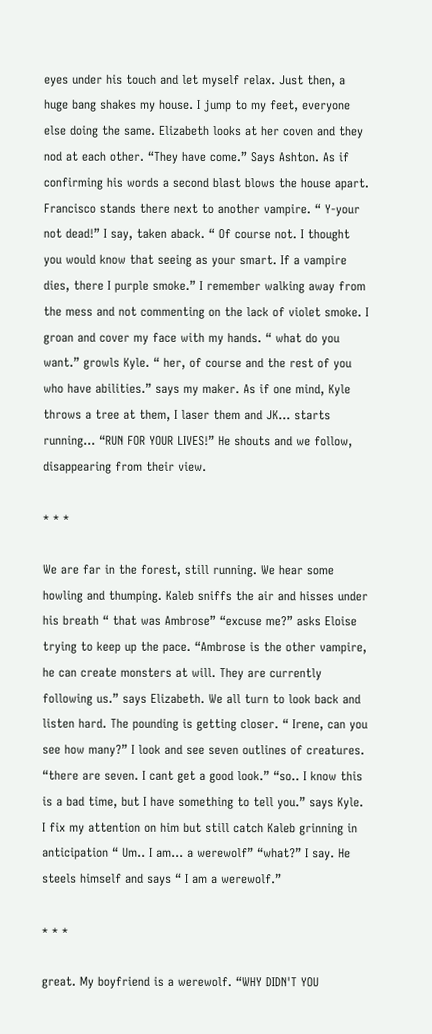eyes under his touch and let myself relax. Just then, a huge bang shakes my house. I jump to my feet, everyone else doing the same. Elizabeth looks at her coven and they nod at each other. “They have come.” Says Ashton. As if confirming his words a second blast blows the house apart. Francisco stands there next to another vampire. “ Y-your not dead!” I say, taken aback. “ Of course not. I thought you would know that seeing as your smart. If a vampire dies, there I purple smoke.” I remember walking away from the mess and not commenting on the lack of violet smoke. I groan and cover my face with my hands. “ what do you want.” growls Kyle. “ her, of course and the rest of you who have abilities.” says my maker. As if one mind, Kyle throws a tree at them, I laser them and JK... starts running... “RUN FOR YOUR LIVES!” He shouts and we follow, disappearing from their view.

* * *

We are far in the forest, still running. We hear some howling and thumping. Kaleb sniffs the air and hisses under his breath “ that was Ambrose” “excuse me?” asks Eloise trying to keep up the pace. “Ambrose is the other vampire, he can create monsters at will. They are currently following us.” says Elizabeth. We all turn to look back and listen hard. The pounding is getting closer. “ Irene, can you see how many?” I look and see seven outlines of creatures. “there are seven. I cant get a good look.” “so.. I know this is a bad time, but I have something to tell you.” says Kyle. I fix my attention on him but still catch Kaleb grinning in anticipation “ Um.. I am... a werewolf” “what?” I say. He steels himself and says “ I am a werewolf.”

* * *

great. My boyfriend is a werewolf. “WHY DIDN'T YOU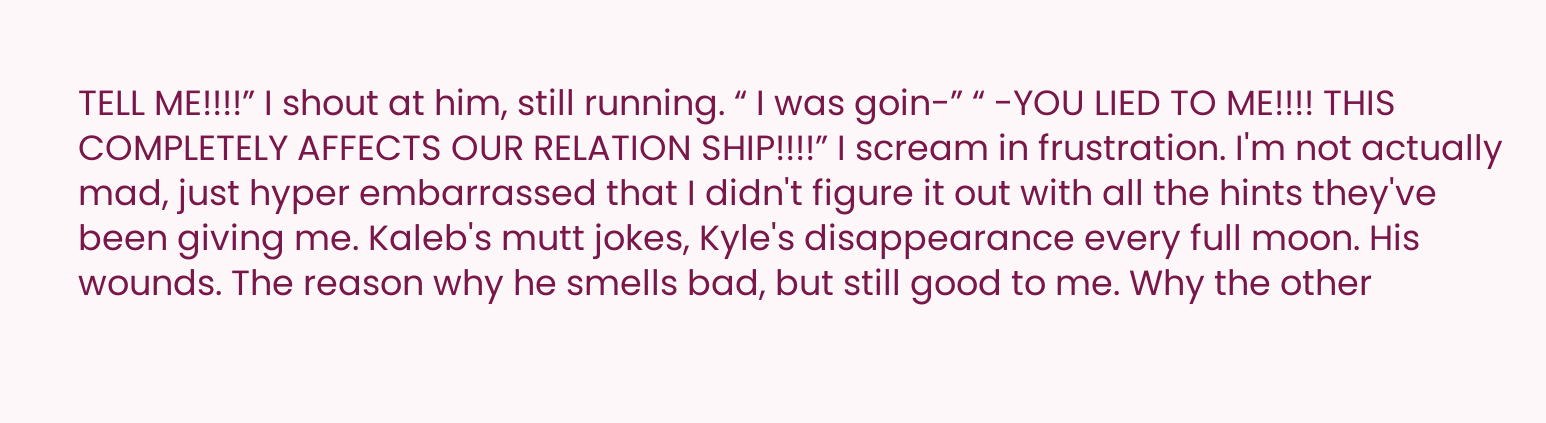TELL ME!!!!” I shout at him, still running. “ I was goin-” “ -YOU LIED TO ME!!!! THIS COMPLETELY AFFECTS OUR RELATION SHIP!!!!” I scream in frustration. I'm not actually mad, just hyper embarrassed that I didn't figure it out with all the hints they've been giving me. Kaleb's mutt jokes, Kyle's disappearance every full moon. His wounds. The reason why he smells bad, but still good to me. Why the other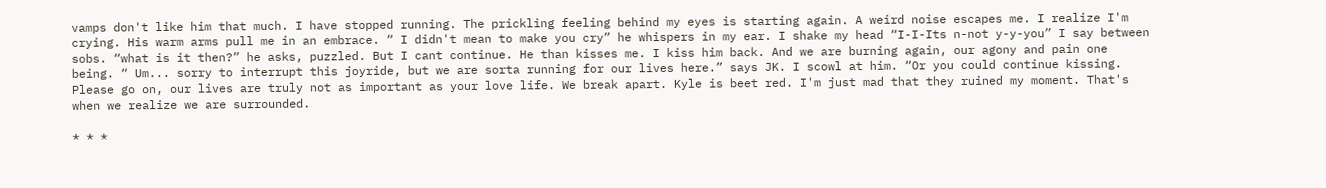vamps don't like him that much. I have stopped running. The prickling feeling behind my eyes is starting again. A weird noise escapes me. I realize I'm crying. His warm arms pull me in an embrace. “ I didn't mean to make you cry” he whispers in my ear. I shake my head “I-I-Its n-not y-y-you” I say between sobs. “what is it then?” he asks, puzzled. But I cant continue. He than kisses me. I kiss him back. And we are burning again, our agony and pain one being. “ Um... sorry to interrupt this joyride, but we are sorta running for our lives here.” says JK. I scowl at him. “Or you could continue kissing. Please go on, our lives are truly not as important as your love life. We break apart. Kyle is beet red. I'm just mad that they ruined my moment. That's when we realize we are surrounded.

* * *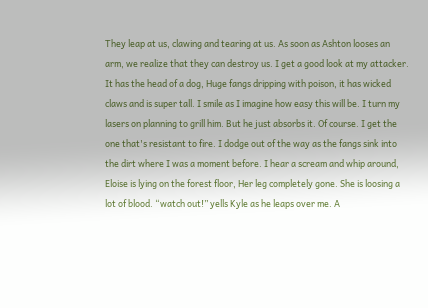They leap at us, clawing and tearing at us. As soon as Ashton looses an arm, we realize that they can destroy us. I get a good look at my attacker. It has the head of a dog, Huge fangs dripping with poison, it has wicked claws and is super tall. I smile as I imagine how easy this will be. I turn my lasers on planning to grill him. But he just absorbs it. Of course. I get the one that's resistant to fire. I dodge out of the way as the fangs sink into the dirt where I was a moment before. I hear a scream and whip around, Eloise is lying on the forest floor, Her leg completely gone. She is loosing a lot of blood. “watch out!” yells Kyle as he leaps over me. A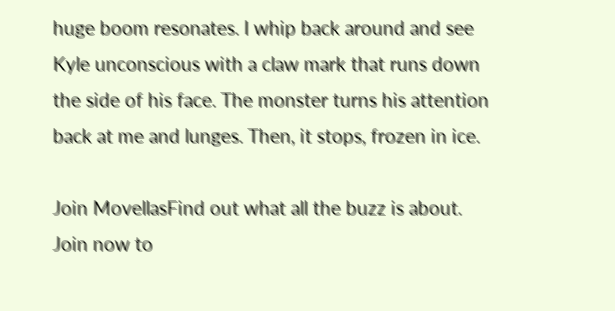huge boom resonates. I whip back around and see Kyle unconscious with a claw mark that runs down the side of his face. The monster turns his attention back at me and lunges. Then, it stops, frozen in ice.

Join MovellasFind out what all the buzz is about. Join now to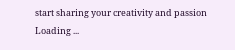start sharing your creativity and passion
Loading ...